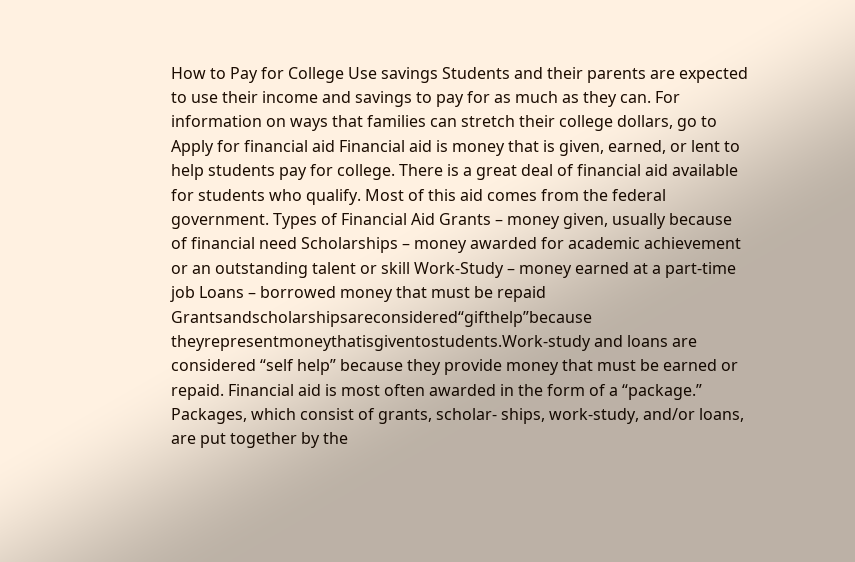How to Pay for College Use savings Students and their parents are expected to use their income and savings to pay for as much as they can. For information on ways that families can stretch their college dollars, go to Apply for financial aid Financial aid is money that is given, earned, or lent to help students pay for college. There is a great deal of financial aid available for students who qualify. Most of this aid comes from the federal government. Types of Financial Aid Grants – money given, usually because of financial need Scholarships – money awarded for academic achievement or an outstanding talent or skill Work-Study – money earned at a part-time job Loans – borrowed money that must be repaid Grantsandscholarshipsareconsidered“gifthelp”because theyrepresentmoneythatisgiventostudents.Work-study and loans are considered “self help” because they provide money that must be earned or repaid. Financial aid is most often awarded in the form of a “package.” Packages, which consist of grants, scholar- ships, work-study, and/or loans, are put together by the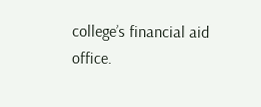college’s financial aid office.